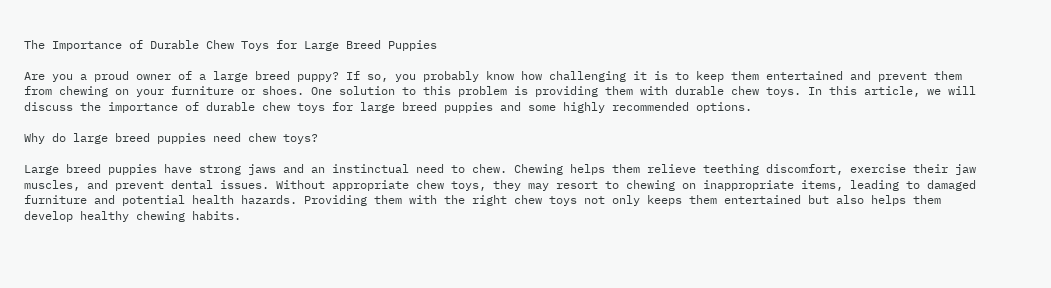The Importance of Durable Chew Toys for Large Breed Puppies

Are you a proud owner of a large breed puppy? If so, you probably know how challenging it is to keep them entertained and prevent them from chewing on your furniture or shoes. One solution to this problem is providing them with durable chew toys. In this article, we will discuss the importance of durable chew toys for large breed puppies and some highly recommended options.

Why do large breed puppies need chew toys?

Large breed puppies have strong jaws and an instinctual need to chew. Chewing helps them relieve teething discomfort, exercise their jaw muscles, and prevent dental issues. Without appropriate chew toys, they may resort to chewing on inappropriate items, leading to damaged furniture and potential health hazards. Providing them with the right chew toys not only keeps them entertained but also helps them develop healthy chewing habits.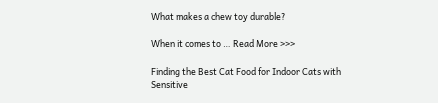What makes a chew toy durable?

When it comes to … Read More >>>

Finding the Best Cat Food for Indoor Cats with Sensitive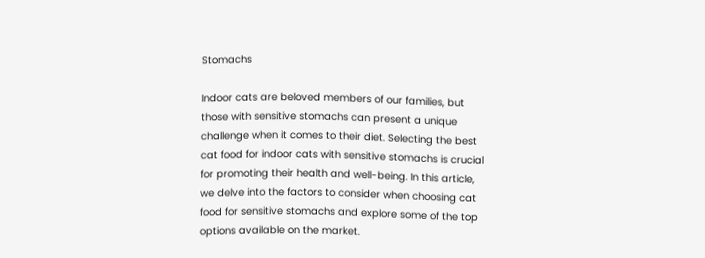Stomachs

Indoor cats are beloved members of our families, but those with sensitive stomachs can present a unique challenge when it comes to their diet. Selecting the best cat food for indoor cats with sensitive stomachs is crucial for promoting their health and well-being. In this article, we delve into the factors to consider when choosing cat food for sensitive stomachs and explore some of the top options available on the market.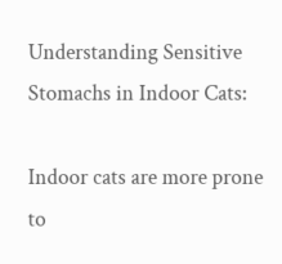Understanding Sensitive Stomachs in Indoor Cats:

Indoor cats are more prone to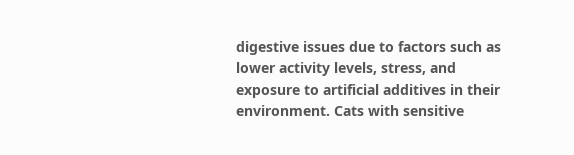digestive issues due to factors such as lower activity levels, stress, and exposure to artificial additives in their environment. Cats with sensitive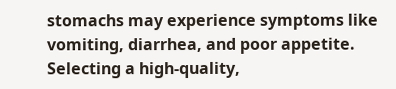stomachs may experience symptoms like vomiting, diarrhea, and poor appetite. Selecting a high-quality,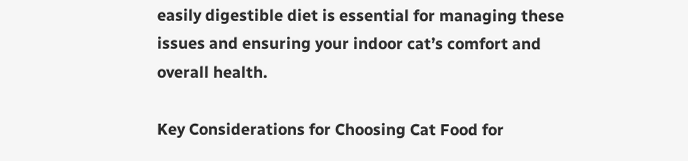easily digestible diet is essential for managing these issues and ensuring your indoor cat’s comfort and overall health.

Key Considerations for Choosing Cat Food for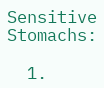Sensitive Stomachs:

  1.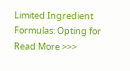Limited Ingredient Formulas: Opting for
Read More >>>